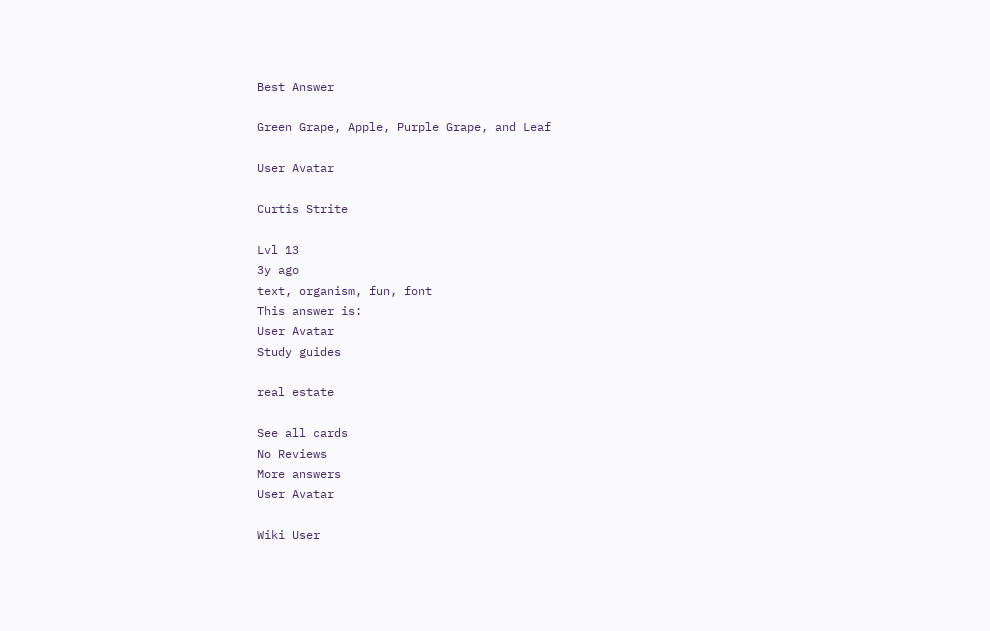Best Answer

Green Grape, Apple, Purple Grape, and Leaf

User Avatar

Curtis Strite

Lvl 13
3y ago
text, organism, fun, font
This answer is:
User Avatar
Study guides

real estate

See all cards
No Reviews
More answers
User Avatar

Wiki User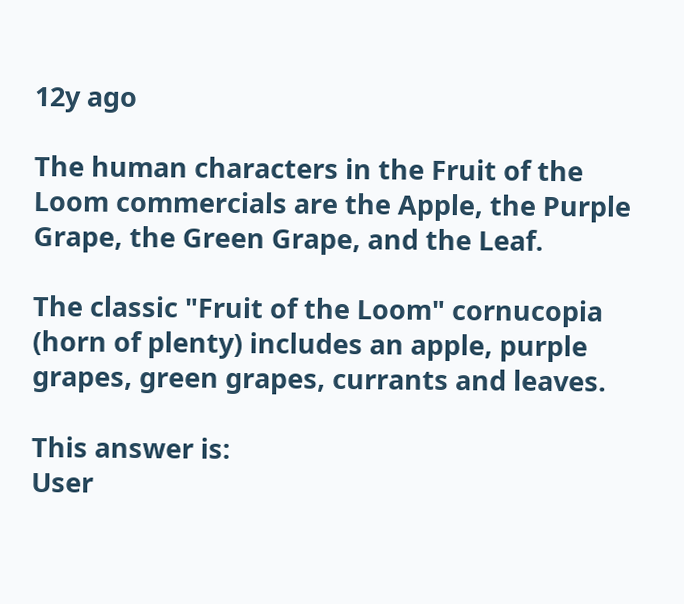12y ago

The human characters in the Fruit of the Loom commercials are the Apple, the Purple Grape, the Green Grape, and the Leaf.

The classic "Fruit of the Loom" cornucopia (horn of plenty) includes an apple, purple grapes, green grapes, currants and leaves.

This answer is:
User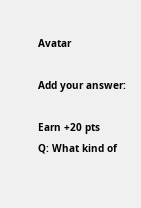Avatar

Add your answer:

Earn +20 pts
Q: What kind of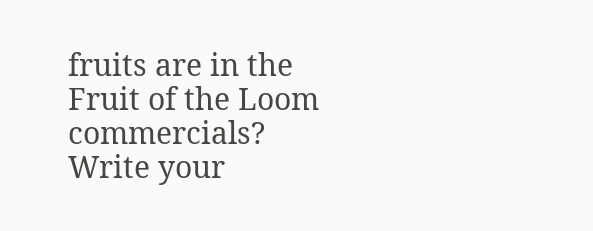fruits are in the Fruit of the Loom commercials?
Write your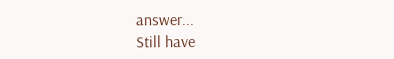answer...
Still have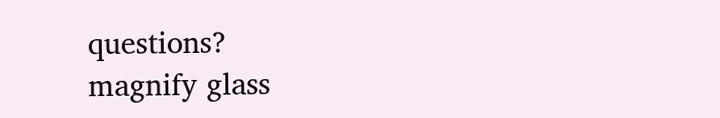questions?
magnify glass